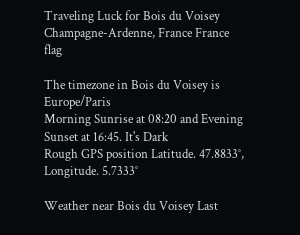Traveling Luck for Bois du Voisey Champagne-Ardenne, France France flag

The timezone in Bois du Voisey is Europe/Paris
Morning Sunrise at 08:20 and Evening Sunset at 16:45. It's Dark
Rough GPS position Latitude. 47.8833°, Longitude. 5.7333°

Weather near Bois du Voisey Last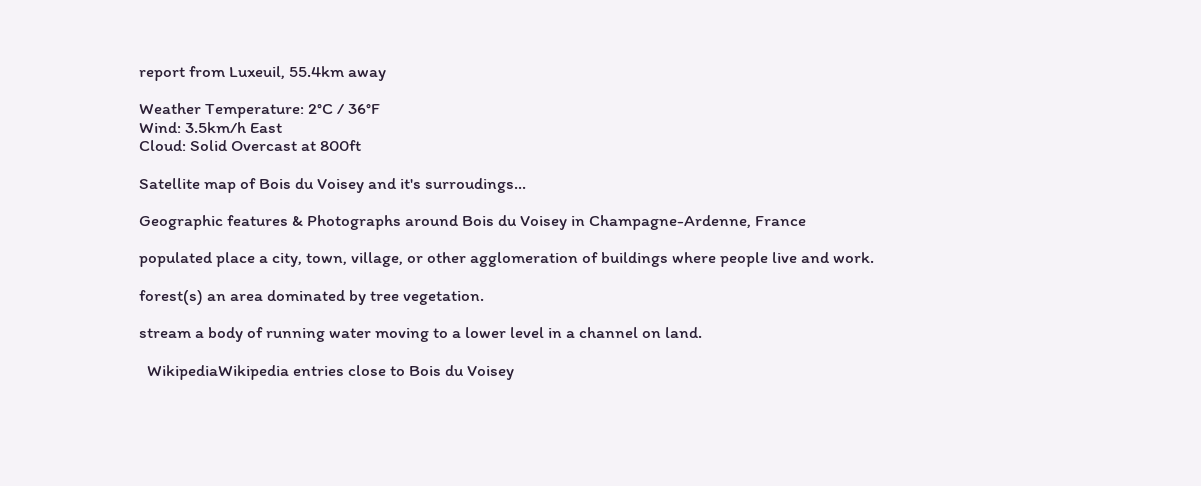report from Luxeuil, 55.4km away

Weather Temperature: 2°C / 36°F
Wind: 3.5km/h East
Cloud: Solid Overcast at 800ft

Satellite map of Bois du Voisey and it's surroudings...

Geographic features & Photographs around Bois du Voisey in Champagne-Ardenne, France

populated place a city, town, village, or other agglomeration of buildings where people live and work.

forest(s) an area dominated by tree vegetation.

stream a body of running water moving to a lower level in a channel on land.

  WikipediaWikipedia entries close to Bois du Voisey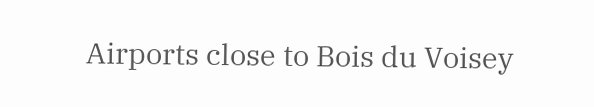Airports close to Bois du Voisey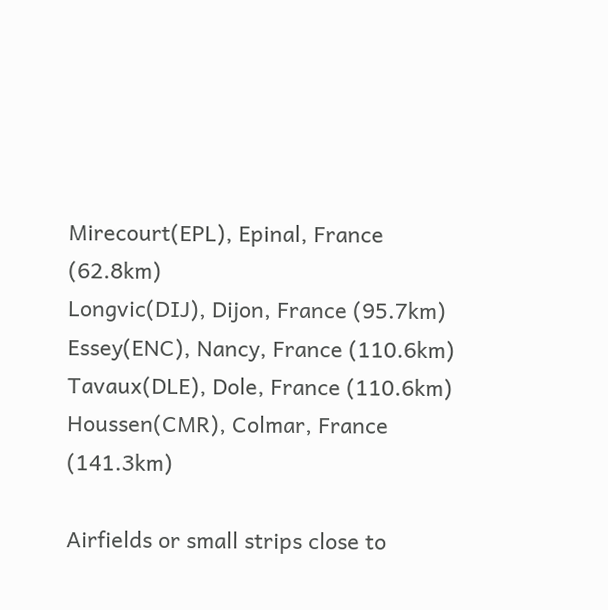Mirecourt(EPL), Epinal, France (62.8km)
Longvic(DIJ), Dijon, France (95.7km)
Essey(ENC), Nancy, France (110.6km)
Tavaux(DLE), Dole, France (110.6km)
Houssen(CMR), Colmar, France (141.3km)

Airfields or small strips close to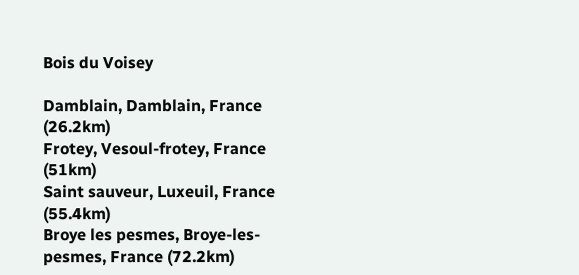Bois du Voisey

Damblain, Damblain, France (26.2km)
Frotey, Vesoul-frotey, France (51km)
Saint sauveur, Luxeuil, France (55.4km)
Broye les pesmes, Broye-les-pesmes, France (72.2km)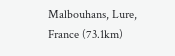Malbouhans, Lure, France (73.1km)